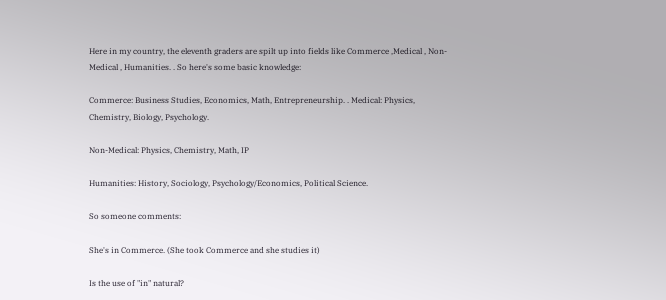Here in my country, the eleventh graders are spilt up into fields like Commerce ,Medical , Non-Medical , Humanities. . So here's some basic knowledge:

Commerce: Business Studies, Economics, Math, Entrepreneurship. . Medical: Physics, Chemistry, Biology, Psychology.

Non-Medical: Physics, Chemistry, Math, IP

Humanities: History, Sociology, Psychology/Economics, Political Science.

So someone comments:

She's in Commerce. (She took Commerce and she studies it)

Is the use of "in" natural?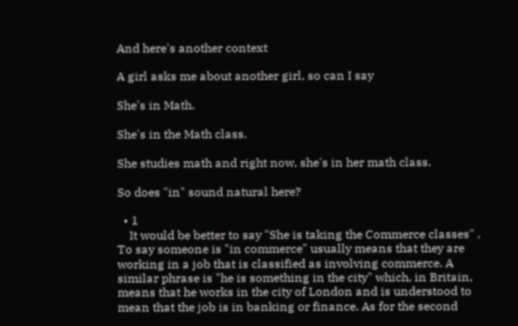And here's another context

A girl asks me about another girl, so can I say

She's in Math.

She's in the Math class.

She studies math and right now, she's in her math class.

So does "in" sound natural here?

  • 1
    It would be better to say "She is taking the Commerce classes" . To say someone is "in commerce" usually means that they are working in a job that is classified as involving commerce. A similar phrase is "he is something in the city" which, in Britain, means that he works in the city of London and is understood to mean that the job is in banking or finance. As for the second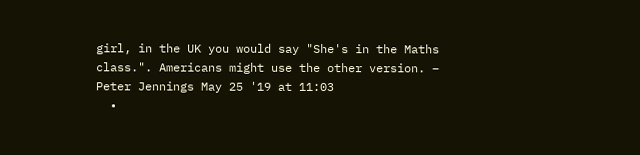girl, in the UK you would say "She's in the Maths class.". Americans might use the other version. – Peter Jennings May 25 '19 at 11:03
  •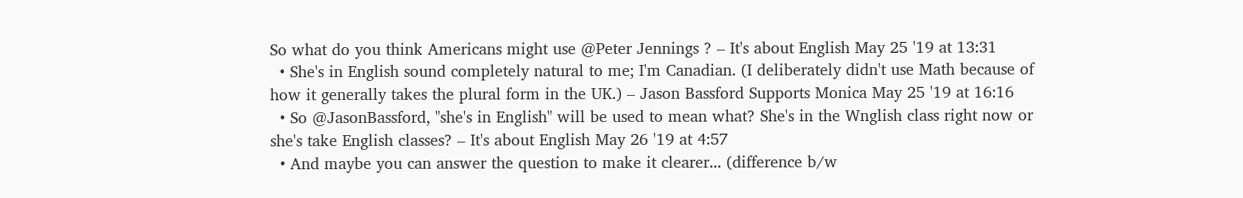So what do you think Americans might use @Peter Jennings ? – It's about English May 25 '19 at 13:31
  • She's in English sound completely natural to me; I'm Canadian. (I deliberately didn't use Math because of how it generally takes the plural form in the UK.) – Jason Bassford Supports Monica May 25 '19 at 16:16
  • So @JasonBassford, "she's in English" will be used to mean what? She's in the Wnglish class right now or she's take English classes? – It's about English May 26 '19 at 4:57
  • And maybe you can answer the question to make it clearer... (difference b/w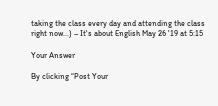taking the class every day and attending the class right now...) – It's about English May 26 '19 at 5:15

Your Answer

By clicking “Post Your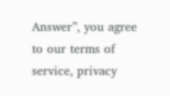Answer”, you agree to our terms of service, privacy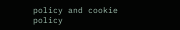policy and cookie policy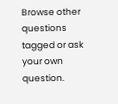Browse other questions tagged or ask your own question.